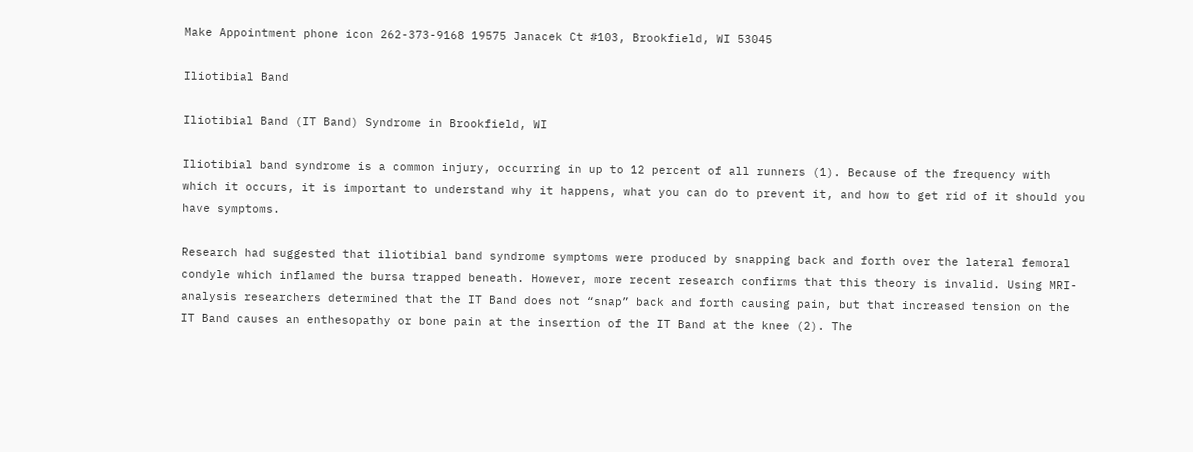Make Appointment phone icon 262-373-9168 19575 Janacek Ct #103, Brookfield, WI 53045

Iliotibial Band

Iliotibial Band (IT Band) Syndrome in Brookfield, WI

Iliotibial band syndrome is a common injury, occurring in up to 12 percent of all runners (1). Because of the frequency with which it occurs, it is important to understand why it happens, what you can do to prevent it, and how to get rid of it should you have symptoms.

Research had suggested that iliotibial band syndrome symptoms were produced by snapping back and forth over the lateral femoral condyle which inflamed the bursa trapped beneath. However, more recent research confirms that this theory is invalid. Using MRI-analysis researchers determined that the IT Band does not “snap” back and forth causing pain, but that increased tension on the IT Band causes an enthesopathy or bone pain at the insertion of the IT Band at the knee (2). The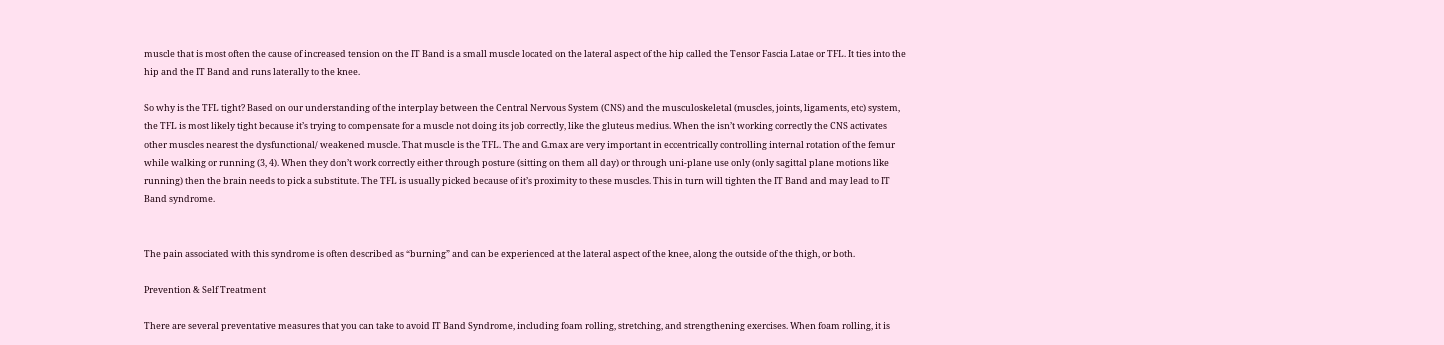muscle that is most often the cause of increased tension on the IT Band is a small muscle located on the lateral aspect of the hip called the Tensor Fascia Latae or TFL. It ties into the hip and the IT Band and runs laterally to the knee.

So why is the TFL tight? Based on our understanding of the interplay between the Central Nervous System (CNS) and the musculoskeletal (muscles, joints, ligaments, etc) system, the TFL is most likely tight because it’s trying to compensate for a muscle not doing its job correctly, like the gluteus medius. When the isn’t working correctly the CNS activates other muscles nearest the dysfunctional/ weakened muscle. That muscle is the TFL. The and G.max are very important in eccentrically controlling internal rotation of the femur while walking or running (3, 4). When they don’t work correctly either through posture (sitting on them all day) or through uni-plane use only (only sagittal plane motions like running) then the brain needs to pick a substitute. The TFL is usually picked because of it’s proximity to these muscles. This in turn will tighten the IT Band and may lead to IT Band syndrome.


The pain associated with this syndrome is often described as “burning” and can be experienced at the lateral aspect of the knee, along the outside of the thigh, or both.

Prevention & Self Treatment

There are several preventative measures that you can take to avoid IT Band Syndrome, including foam rolling, stretching, and strengthening exercises. When foam rolling, it is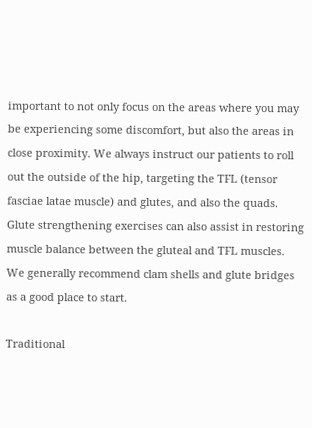important to not only focus on the areas where you may be experiencing some discomfort, but also the areas in close proximity. We always instruct our patients to roll out the outside of the hip, targeting the TFL (tensor fasciae latae muscle) and glutes, and also the quads. Glute strengthening exercises can also assist in restoring muscle balance between the gluteal and TFL muscles. We generally recommend clam shells and glute bridges as a good place to start.

Traditional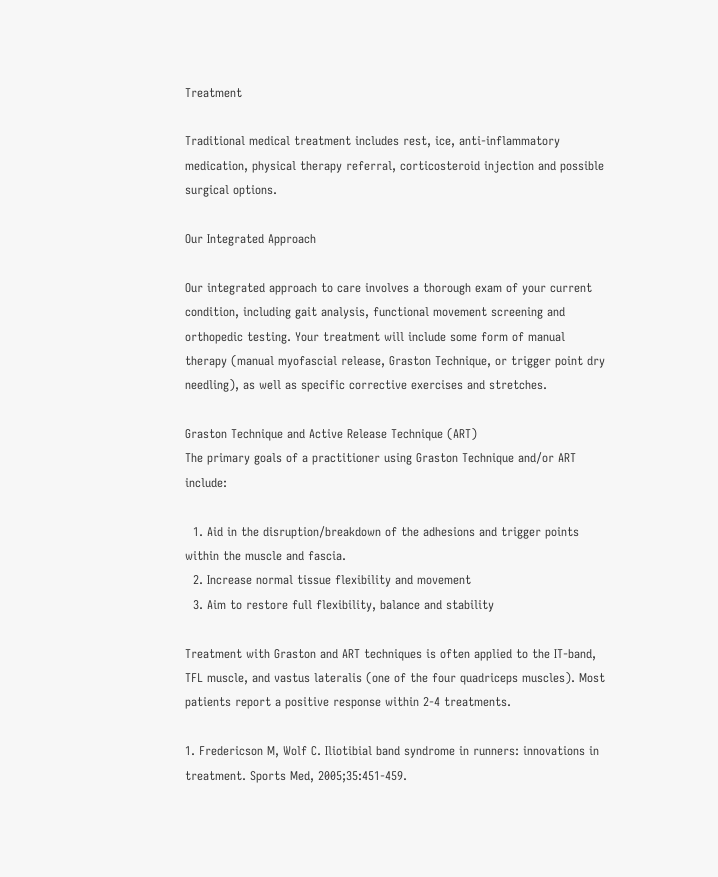Treatment

Traditional medical treatment includes rest, ice, anti-inflammatory medication, physical therapy referral, corticosteroid injection and possible surgical options.

Our Integrated Approach

Our integrated approach to care involves a thorough exam of your current condition, including gait analysis, functional movement screening and orthopedic testing. Your treatment will include some form of manual therapy (manual myofascial release, Graston Technique, or trigger point dry needling), as well as specific corrective exercises and stretches.

Graston Technique and Active Release Technique (ART)
The primary goals of a practitioner using Graston Technique and/or ART include:

  1. Aid in the disruption/breakdown of the adhesions and trigger points within the muscle and fascia.
  2. Increase normal tissue flexibility and movement
  3. Aim to restore full flexibility, balance and stability

Treatment with Graston and ART techniques is often applied to the IT-band, TFL muscle, and vastus lateralis (one of the four quadriceps muscles). Most patients report a positive response within 2-4 treatments.

1. Fredericson M, Wolf C. Iliotibial band syndrome in runners: innovations in treatment. Sports Med, 2005;35:451-459.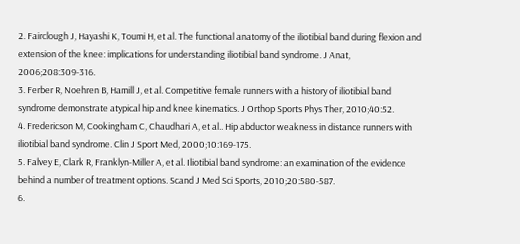2. Fairclough J, Hayashi K, Toumi H, et al. The functional anatomy of the iliotibial band during flexion and extension of the knee: implications for understanding iliotibial band syndrome. J Anat, 2006;208:309-316.
3. Ferber R, Noehren B, Hamill J, et al. Competitive female runners with a history of iliotibial band syndrome demonstrate atypical hip and knee kinematics. J Orthop Sports Phys Ther, 2010;40:52.
4. Fredericson M, Cookingham C, Chaudhari A, et al.. Hip abductor weakness in distance runners with iliotibial band syndrome. Clin J Sport Med, 2000;10:169-175.
5. Falvey E, Clark R, Franklyn-Miller A, et al. Iliotibial band syndrome: an examination of the evidence behind a number of treatment options. Scand J Med Sci Sports, 2010;20:580-587.
6.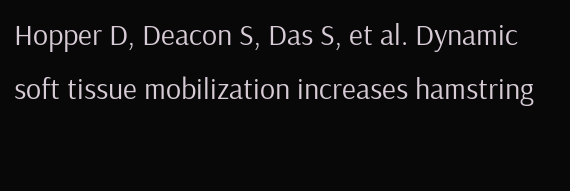Hopper D, Deacon S, Das S, et al. Dynamic soft tissue mobilization increases hamstring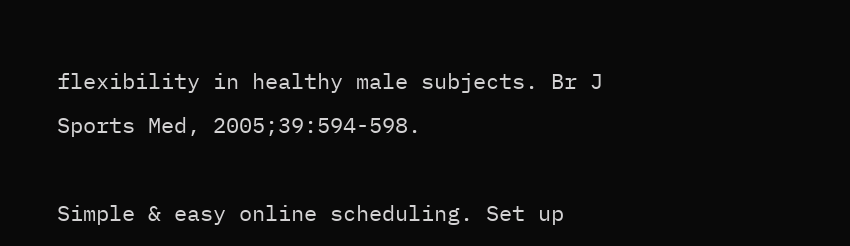flexibility in healthy male subjects. Br J Sports Med, 2005;39:594-598.

Simple & easy online scheduling. Set up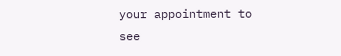your appointment to see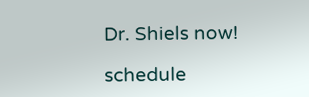Dr. Shiels now!

schedule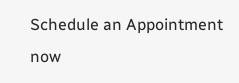Schedule an Appointment now